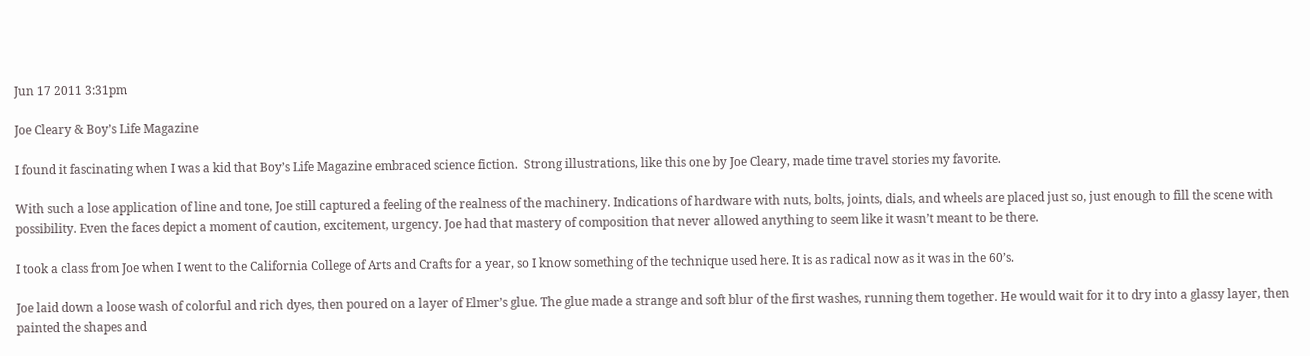Jun 17 2011 3:31pm

Joe Cleary & Boy’s Life Magazine

I found it fascinating when I was a kid that Boy’s Life Magazine embraced science fiction.  Strong illustrations, like this one by Joe Cleary, made time travel stories my favorite.

With such a lose application of line and tone, Joe still captured a feeling of the realness of the machinery. Indications of hardware with nuts, bolts, joints, dials, and wheels are placed just so, just enough to fill the scene with possibility. Even the faces depict a moment of caution, excitement, urgency. Joe had that mastery of composition that never allowed anything to seem like it wasn’t meant to be there.

I took a class from Joe when I went to the California College of Arts and Crafts for a year, so I know something of the technique used here. It is as radical now as it was in the 60’s.

Joe laid down a loose wash of colorful and rich dyes, then poured on a layer of Elmer’s glue. The glue made a strange and soft blur of the first washes, running them together. He would wait for it to dry into a glassy layer, then painted the shapes and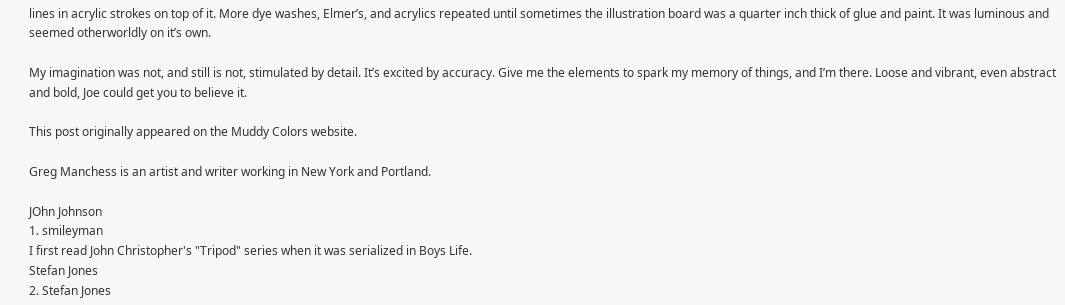lines in acrylic strokes on top of it. More dye washes, Elmer’s, and acrylics repeated until sometimes the illustration board was a quarter inch thick of glue and paint. It was luminous and seemed otherworldly on it’s own.

My imagination was not, and still is not, stimulated by detail. It’s excited by accuracy. Give me the elements to spark my memory of things, and I’m there. Loose and vibrant, even abstract and bold, Joe could get you to believe it.

This post originally appeared on the Muddy Colors website.

Greg Manchess is an artist and writer working in New York and Portland.

JOhn Johnson
1. smileyman
I first read John Christopher's "Tripod" series when it was serialized in Boys Life.
Stefan Jones
2. Stefan Jones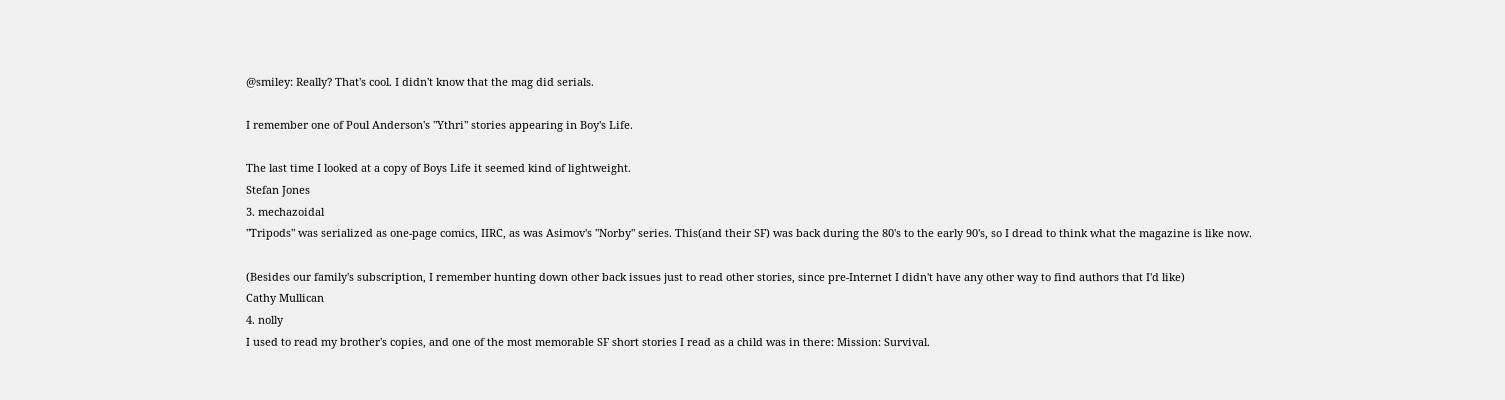@smiley: Really? That's cool. I didn't know that the mag did serials.

I remember one of Poul Anderson's "Ythri" stories appearing in Boy's Life.

The last time I looked at a copy of Boys Life it seemed kind of lightweight.
Stefan Jones
3. mechazoidal
"Tripods" was serialized as one-page comics, IIRC, as was Asimov's "Norby" series. This(and their SF) was back during the 80's to the early 90's, so I dread to think what the magazine is like now.

(Besides our family's subscription, I remember hunting down other back issues just to read other stories, since pre-Internet I didn't have any other way to find authors that I'd like)
Cathy Mullican
4. nolly
I used to read my brother's copies, and one of the most memorable SF short stories I read as a child was in there: Mission: Survival.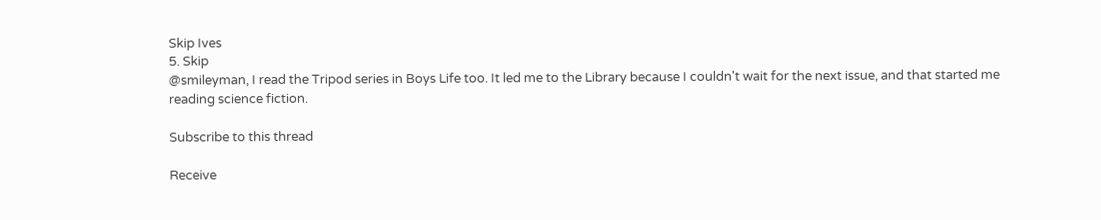Skip Ives
5. Skip
@smileyman, I read the Tripod series in Boys Life too. It led me to the Library because I couldn't wait for the next issue, and that started me reading science fiction.

Subscribe to this thread

Receive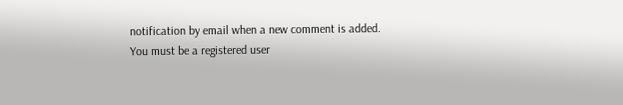notification by email when a new comment is added. You must be a registered user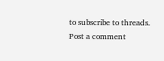to subscribe to threads.
Post a comment